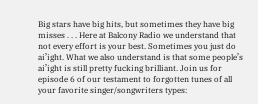Big stars have big hits, but sometimes they have big misses . . . Here at Balcony Radio we understand that not every effort is your best. Sometimes you just do ai’ight. What we also understand is that some people’s ai’ight is still pretty fucking brilliant. Join us for episode 6 of our testament to forgotten tunes of all your favorite singer/songwriters types: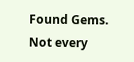Found Gems. Not every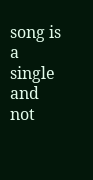song is a single and not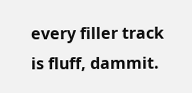every filler track is fluff, dammit.